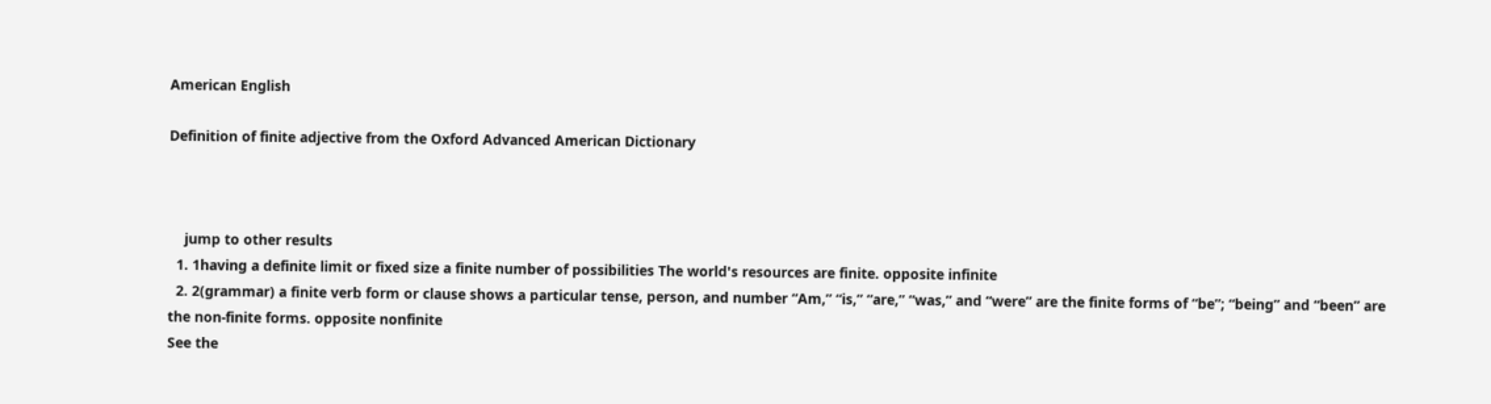American English

Definition of finite adjective from the Oxford Advanced American Dictionary



    jump to other results
  1. 1having a definite limit or fixed size a finite number of possibilities The world's resources are finite. opposite infinite
  2. 2(grammar) a finite verb form or clause shows a particular tense, person, and number “Am,” “is,” “are,” “was,” and “were” are the finite forms of “be”; “being” and “been” are the non-finite forms. opposite nonfinite
See the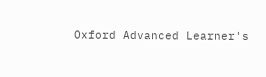Oxford Advanced Learner's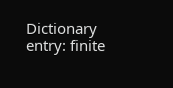Dictionary entry: finite